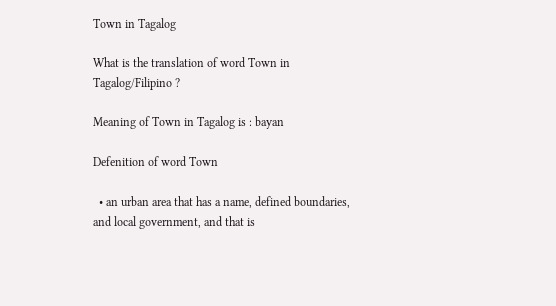Town in Tagalog

What is the translation of word Town in Tagalog/Filipino ?

Meaning of Town in Tagalog is : bayan

Defenition of word Town

  • an urban area that has a name, defined boundaries, and local government, and that is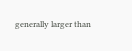generally larger than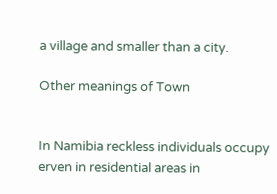a village and smaller than a city.

Other meanings of Town


In Namibia reckless individuals occupy erven in residential areas in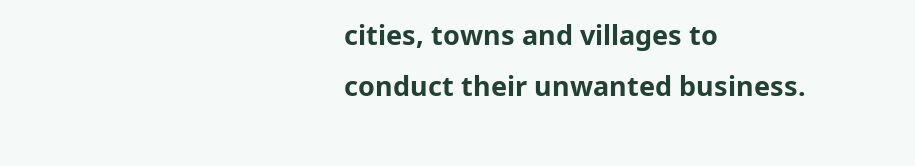cities, towns and villages to conduct their unwanted business.